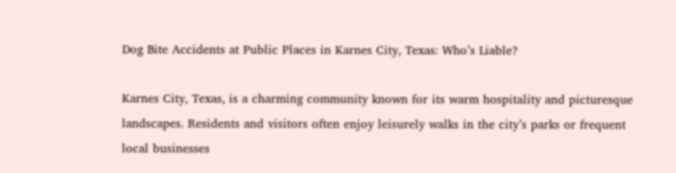Dog Bite Accidents at Public Places in Karnes City, Texas: Who’s Liable?

Karnes City, Texas, is a charming community known for its warm hospitality and picturesque landscapes. Residents and visitors often enjoy leisurely walks in the city’s parks or frequent local businesses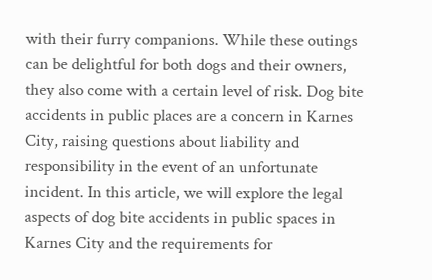with their furry companions. While these outings can be delightful for both dogs and their owners, they also come with a certain level of risk. Dog bite accidents in public places are a concern in Karnes City, raising questions about liability and responsibility in the event of an unfortunate incident. In this article, we will explore the legal aspects of dog bite accidents in public spaces in Karnes City and the requirements for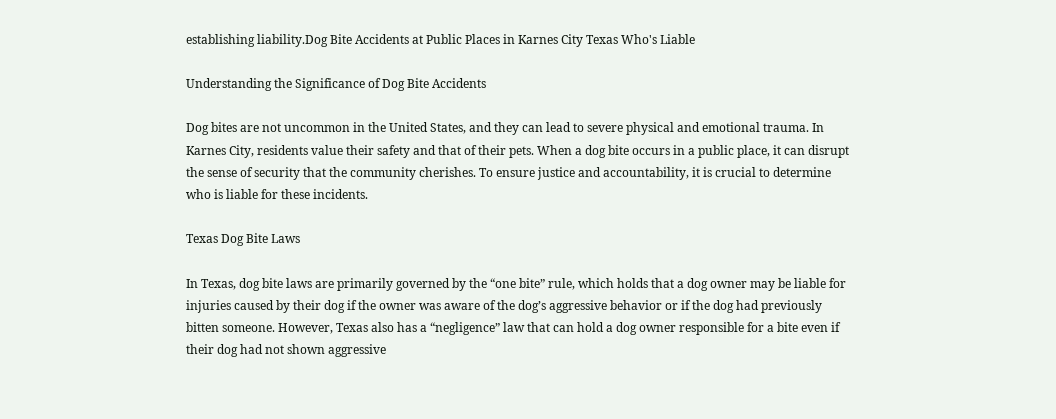establishing liability.Dog Bite Accidents at Public Places in Karnes City Texas Who's Liable

Understanding the Significance of Dog Bite Accidents

Dog bites are not uncommon in the United States, and they can lead to severe physical and emotional trauma. In Karnes City, residents value their safety and that of their pets. When a dog bite occurs in a public place, it can disrupt the sense of security that the community cherishes. To ensure justice and accountability, it is crucial to determine who is liable for these incidents.

Texas Dog Bite Laws

In Texas, dog bite laws are primarily governed by the “one bite” rule, which holds that a dog owner may be liable for injuries caused by their dog if the owner was aware of the dog’s aggressive behavior or if the dog had previously bitten someone. However, Texas also has a “negligence” law that can hold a dog owner responsible for a bite even if their dog had not shown aggressive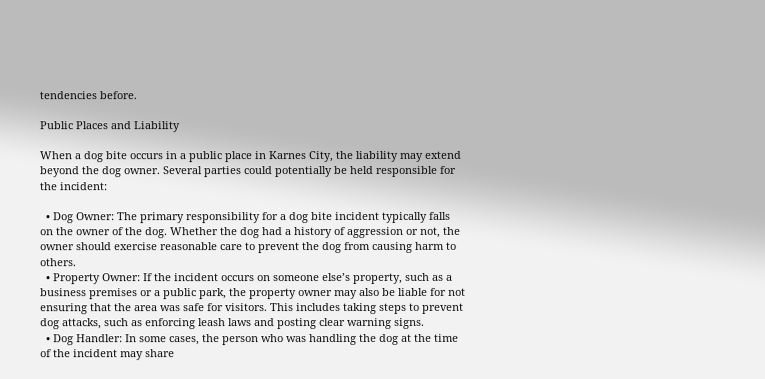tendencies before.

Public Places and Liability

When a dog bite occurs in a public place in Karnes City, the liability may extend beyond the dog owner. Several parties could potentially be held responsible for the incident:

  • Dog Owner: The primary responsibility for a dog bite incident typically falls on the owner of the dog. Whether the dog had a history of aggression or not, the owner should exercise reasonable care to prevent the dog from causing harm to others.
  • Property Owner: If the incident occurs on someone else’s property, such as a business premises or a public park, the property owner may also be liable for not ensuring that the area was safe for visitors. This includes taking steps to prevent dog attacks, such as enforcing leash laws and posting clear warning signs.
  • Dog Handler: In some cases, the person who was handling the dog at the time of the incident may share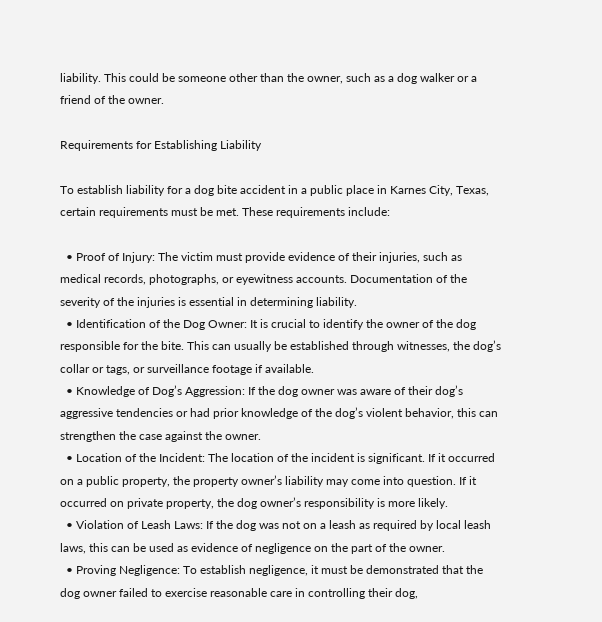liability. This could be someone other than the owner, such as a dog walker or a friend of the owner.

Requirements for Establishing Liability

To establish liability for a dog bite accident in a public place in Karnes City, Texas, certain requirements must be met. These requirements include:

  • Proof of Injury: The victim must provide evidence of their injuries, such as medical records, photographs, or eyewitness accounts. Documentation of the severity of the injuries is essential in determining liability.
  • Identification of the Dog Owner: It is crucial to identify the owner of the dog responsible for the bite. This can usually be established through witnesses, the dog’s collar or tags, or surveillance footage if available.
  • Knowledge of Dog’s Aggression: If the dog owner was aware of their dog’s aggressive tendencies or had prior knowledge of the dog’s violent behavior, this can strengthen the case against the owner.
  • Location of the Incident: The location of the incident is significant. If it occurred on a public property, the property owner’s liability may come into question. If it occurred on private property, the dog owner’s responsibility is more likely.
  • Violation of Leash Laws: If the dog was not on a leash as required by local leash laws, this can be used as evidence of negligence on the part of the owner.
  • Proving Negligence: To establish negligence, it must be demonstrated that the dog owner failed to exercise reasonable care in controlling their dog,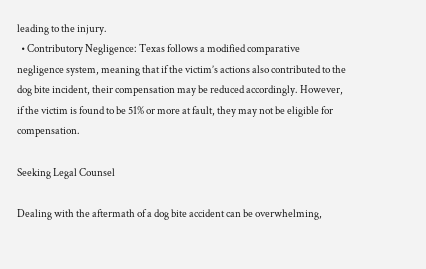leading to the injury.
  • Contributory Negligence: Texas follows a modified comparative negligence system, meaning that if the victim’s actions also contributed to the dog bite incident, their compensation may be reduced accordingly. However, if the victim is found to be 51% or more at fault, they may not be eligible for compensation.

Seeking Legal Counsel

Dealing with the aftermath of a dog bite accident can be overwhelming,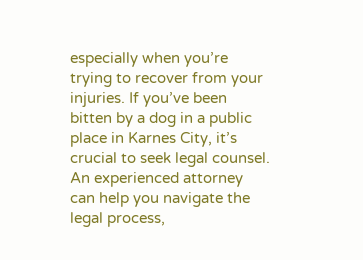especially when you’re trying to recover from your injuries. If you’ve been bitten by a dog in a public place in Karnes City, it’s crucial to seek legal counsel. An experienced attorney can help you navigate the legal process,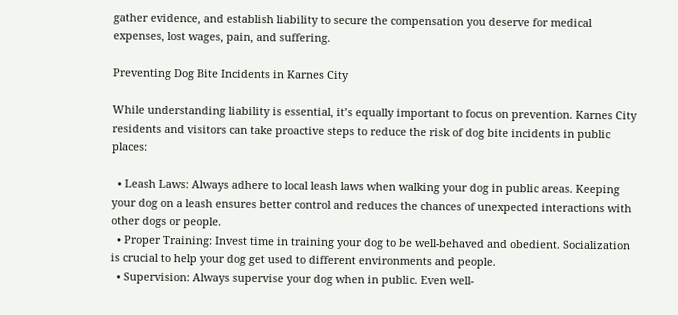gather evidence, and establish liability to secure the compensation you deserve for medical expenses, lost wages, pain, and suffering.

Preventing Dog Bite Incidents in Karnes City

While understanding liability is essential, it’s equally important to focus on prevention. Karnes City residents and visitors can take proactive steps to reduce the risk of dog bite incidents in public places:

  • Leash Laws: Always adhere to local leash laws when walking your dog in public areas. Keeping your dog on a leash ensures better control and reduces the chances of unexpected interactions with other dogs or people.
  • Proper Training: Invest time in training your dog to be well-behaved and obedient. Socialization is crucial to help your dog get used to different environments and people.
  • Supervision: Always supervise your dog when in public. Even well-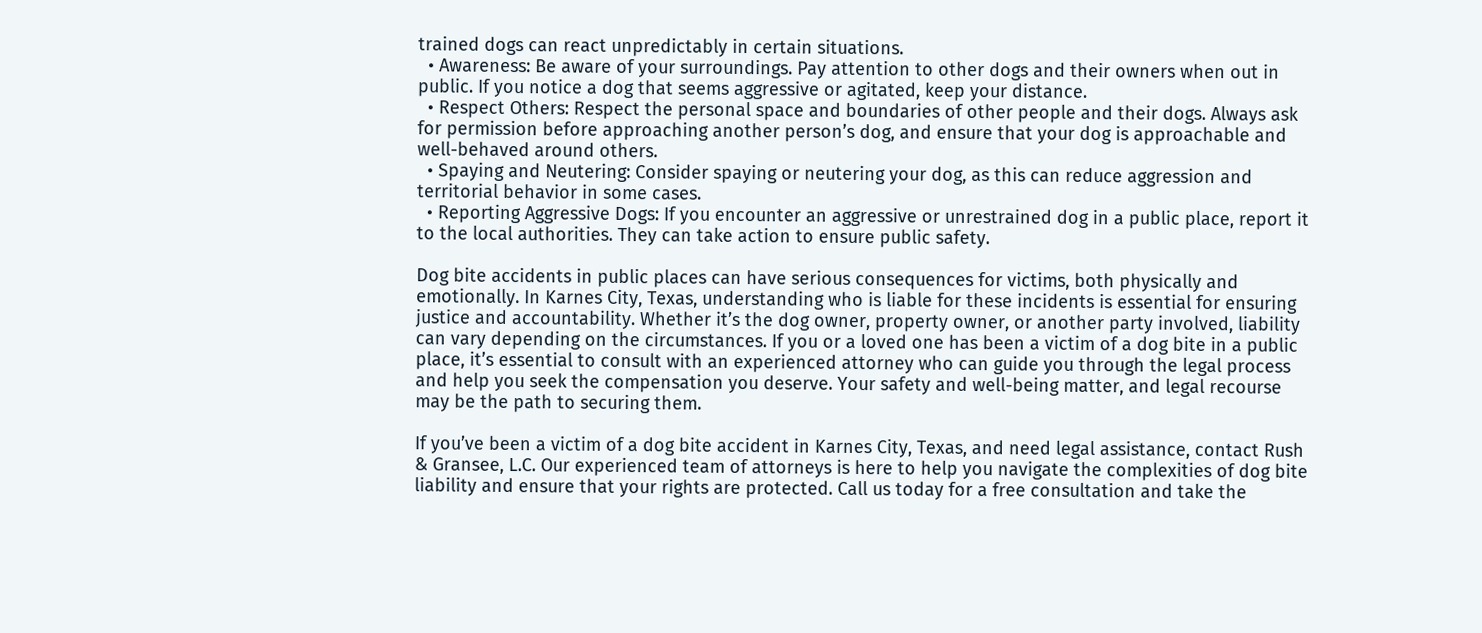trained dogs can react unpredictably in certain situations.
  • Awareness: Be aware of your surroundings. Pay attention to other dogs and their owners when out in public. If you notice a dog that seems aggressive or agitated, keep your distance.
  • Respect Others: Respect the personal space and boundaries of other people and their dogs. Always ask for permission before approaching another person’s dog, and ensure that your dog is approachable and well-behaved around others.
  • Spaying and Neutering: Consider spaying or neutering your dog, as this can reduce aggression and territorial behavior in some cases.
  • Reporting Aggressive Dogs: If you encounter an aggressive or unrestrained dog in a public place, report it to the local authorities. They can take action to ensure public safety.

Dog bite accidents in public places can have serious consequences for victims, both physically and emotionally. In Karnes City, Texas, understanding who is liable for these incidents is essential for ensuring justice and accountability. Whether it’s the dog owner, property owner, or another party involved, liability can vary depending on the circumstances. If you or a loved one has been a victim of a dog bite in a public place, it’s essential to consult with an experienced attorney who can guide you through the legal process and help you seek the compensation you deserve. Your safety and well-being matter, and legal recourse may be the path to securing them.

If you’ve been a victim of a dog bite accident in Karnes City, Texas, and need legal assistance, contact Rush & Gransee, L.C. Our experienced team of attorneys is here to help you navigate the complexities of dog bite liability and ensure that your rights are protected. Call us today for a free consultation and take the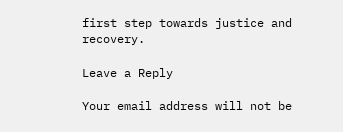first step towards justice and recovery.

Leave a Reply

Your email address will not be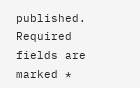published. Required fields are marked *